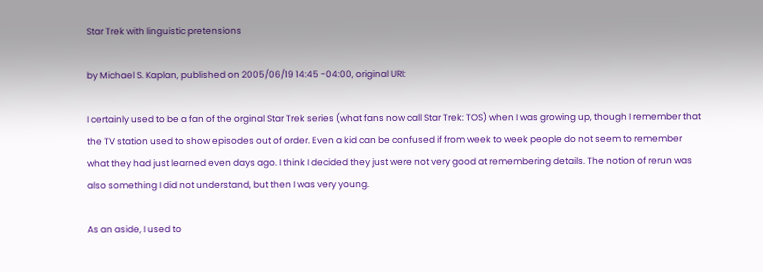Star Trek with linguistic pretensions

by Michael S. Kaplan, published on 2005/06/19 14:45 -04:00, original URI:

I certainly used to be a fan of the orginal Star Trek series (what fans now call Star Trek: TOS) when I was growing up, though I remember that the TV station used to show episodes out of order. Even a kid can be confused if from week to week people do not seem to remember what they had just learned even days ago. I think I decided they just were not very good at remembering details. The notion of rerun was also something I did not understand, but then I was very young.

As an aside, I used to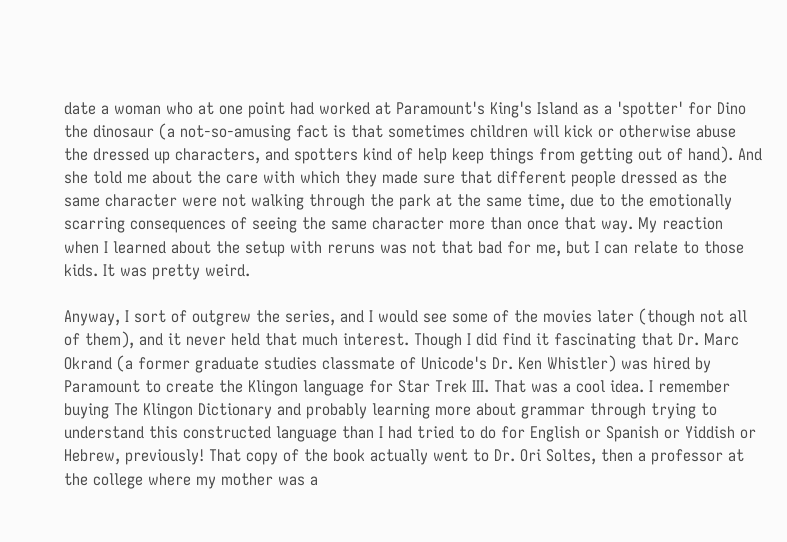date a woman who at one point had worked at Paramount's King's Island as a 'spotter' for Dino the dinosaur (a not-so-amusing fact is that sometimes children will kick or otherwise abuse the dressed up characters, and spotters kind of help keep things from getting out of hand). And she told me about the care with which they made sure that different people dressed as the same character were not walking through the park at the same time, due to the emotionally scarring consequences of seeing the same character more than once that way. My reaction when I learned about the setup with reruns was not that bad for me, but I can relate to those kids. It was pretty weird.

Anyway, I sort of outgrew the series, and I would see some of the movies later (though not all of them), and it never held that much interest. Though I did find it fascinating that Dr. Marc Okrand (a former graduate studies classmate of Unicode's Dr. Ken Whistler) was hired by Paramount to create the Klingon language for Star Trek III. That was a cool idea. I remember buying The Klingon Dictionary and probably learning more about grammar through trying to understand this constructed language than I had tried to do for English or Spanish or Yiddish or Hebrew, previously! That copy of the book actually went to Dr. Ori Soltes, then a professor at the college where my mother was a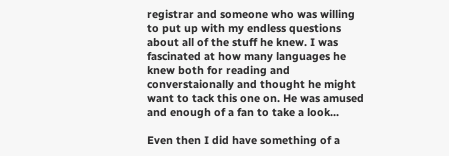registrar and someone who was willing to put up with my endless questions about all of the stuff he knew. I was fascinated at how many languages he knew both for reading and converstaionally and thought he might want to tack this one on. He was amused and enough of a fan to take a look...

Even then I did have something of a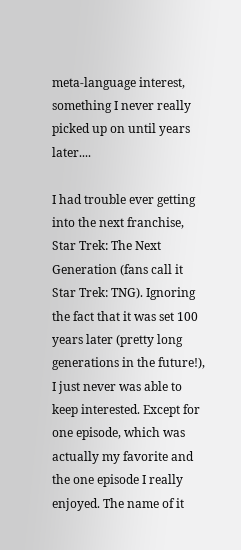meta-language interest, something I never really picked up on until years later....

I had trouble ever getting into the next franchise, Star Trek: The Next Generation (fans call it Star Trek: TNG). Ignoring the fact that it was set 100 years later (pretty long generations in the future!), I just never was able to keep interested. Except for one episode, which was actually my favorite and the one episode I really enjoyed. The name of it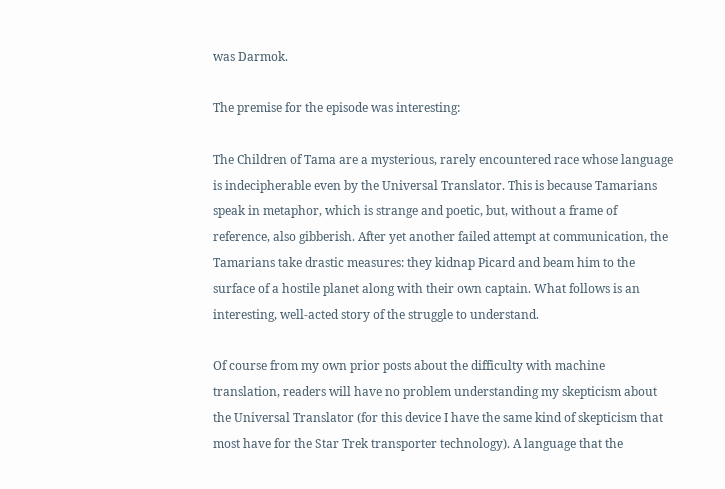was Darmok.

The premise for the episode was interesting:

The Children of Tama are a mysterious, rarely encountered race whose language is indecipherable even by the Universal Translator. This is because Tamarians speak in metaphor, which is strange and poetic, but, without a frame of reference, also gibberish. After yet another failed attempt at communication, the Tamarians take drastic measures: they kidnap Picard and beam him to the surface of a hostile planet along with their own captain. What follows is an interesting, well-acted story of the struggle to understand.

Of course from my own prior posts about the difficulty with machine translation, readers will have no problem understanding my skepticism about the Universal Translator (for this device I have the same kind of skepticism that most have for the Star Trek transporter technology). A language that the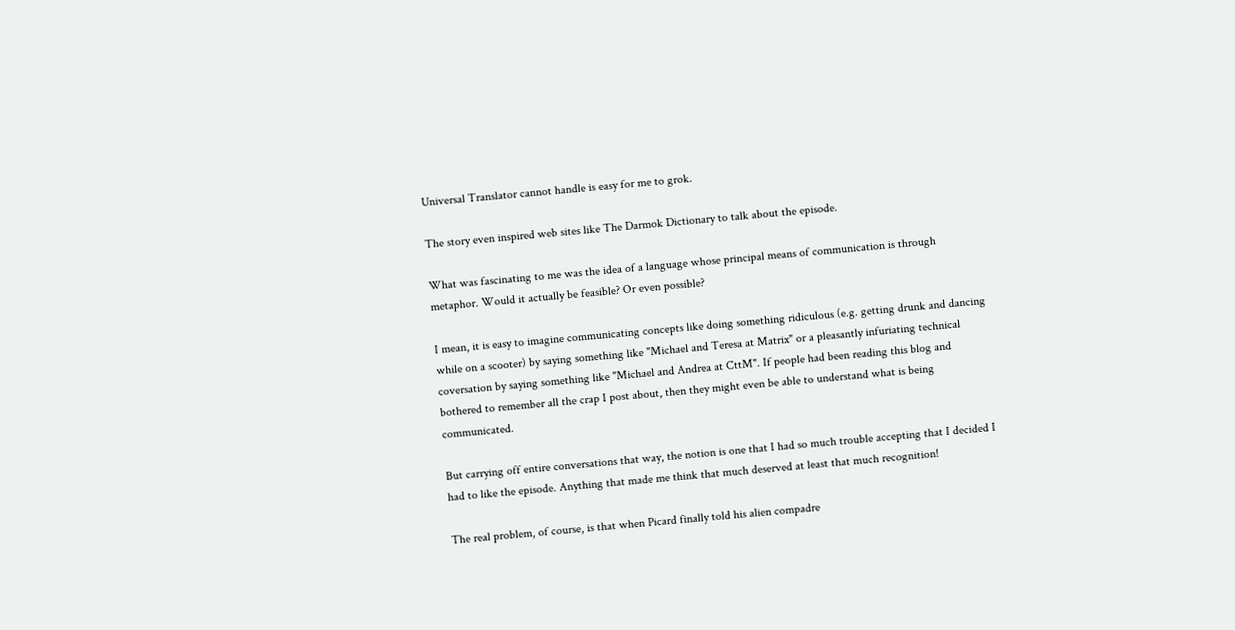Universal Translator cannot handle is easy for me to grok.

The story even inspired web sites like The Darmok Dictionary to talk about the episode.

What was fascinating to me was the idea of a language whose principal means of communication is through metaphor. Would it actually be feasible? Or even possible?

I mean, it is easy to imagine communicating concepts like doing something ridiculous (e.g. getting drunk and dancing while on a scooter) by saying something like "Michael and Teresa at Matrix" or a pleasantly infuriating technical coversation by saying something like "Michael and Andrea at CttM". If people had been reading this blog and bothered to remember all the crap I post about, then they might even be able to understand what is being communicated.

But carrying off entire conversations that way, the notion is one that I had so much trouble accepting that I decided I had to like the episode. Anything that made me think that much deserved at least that much recognition!

The real problem, of course, is that when Picard finally told his alien compadre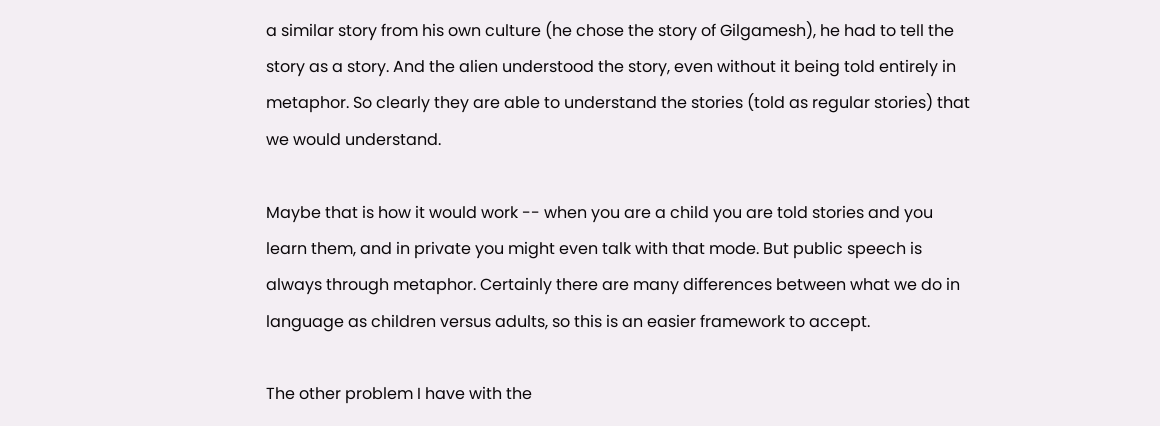a similar story from his own culture (he chose the story of Gilgamesh), he had to tell the story as a story. And the alien understood the story, even without it being told entirely in metaphor. So clearly they are able to understand the stories (told as regular stories) that we would understand.

Maybe that is how it would work -- when you are a child you are told stories and you learn them, and in private you might even talk with that mode. But public speech is always through metaphor. Certainly there are many differences between what we do in language as children versus adults, so this is an easier framework to accept.

The other problem I have with the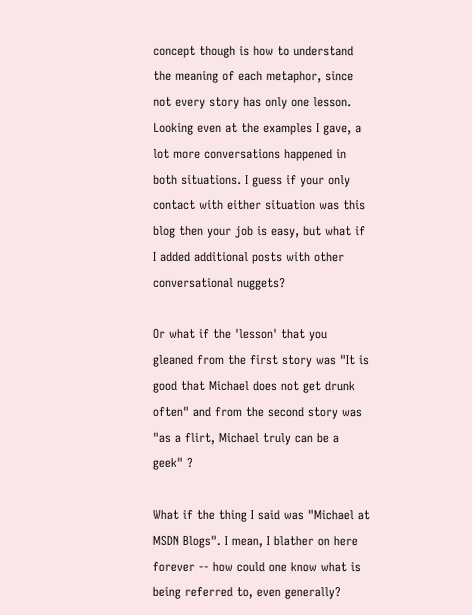concept though is how to understand the meaning of each metaphor, since not every story has only one lesson. Looking even at the examples I gave, a lot more conversations happened in both situations. I guess if your only contact with either situation was this blog then your job is easy, but what if I added additional posts with other conversational nuggets?

Or what if the 'lesson' that you gleaned from the first story was "It is good that Michael does not get drunk often" and from the second story was "as a flirt, Michael truly can be a geek" ?

What if the thing I said was "Michael at MSDN Blogs". I mean, I blather on here forever -- how could one know what is being referred to, even generally?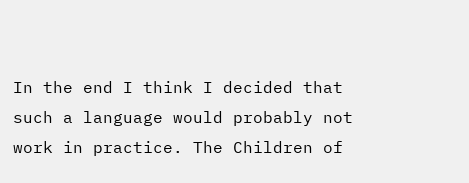In the end I think I decided that such a language would probably not work in practice. The Children of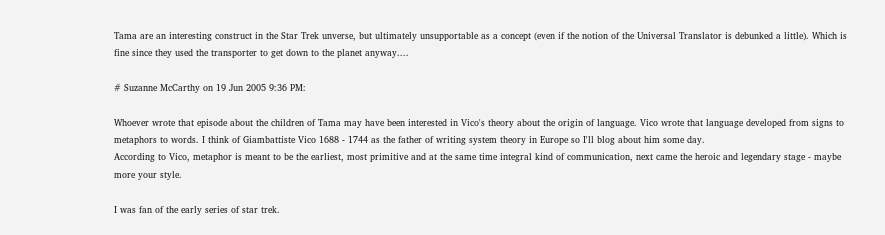Tama are an interesting construct in the Star Trek unverse, but ultimately unsupportable as a concept (even if the notion of the Universal Translator is debunked a little). Which is fine since they used the transporter to get down to the planet anyway....

# Suzanne McCarthy on 19 Jun 2005 9:36 PM:

Whoever wrote that episode about the children of Tama may have been interested in Vico's theory about the origin of language. Vico wrote that language developed from signs to metaphors to words. I think of Giambattiste Vico 1688 - 1744 as the father of writing system theory in Europe so I'll blog about him some day.
According to Vico, metaphor is meant to be the earliest, most primitive and at the same time integral kind of communication, next came the heroic and legendary stage - maybe more your style.

I was fan of the early series of star trek.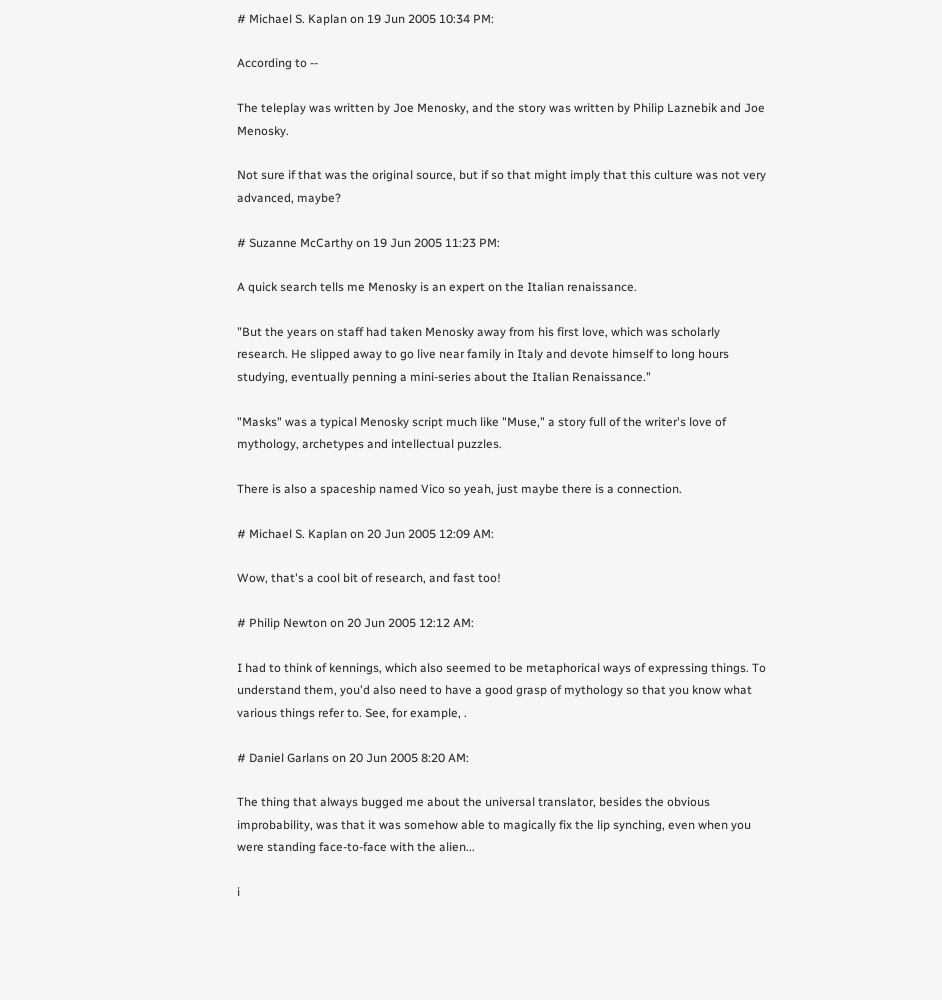# Michael S. Kaplan on 19 Jun 2005 10:34 PM:

According to --

The teleplay was written by Joe Menosky, and the story was written by Philip Laznebik and Joe Menosky.

Not sure if that was the original source, but if so that might imply that this culture was not very advanced, maybe?

# Suzanne McCarthy on 19 Jun 2005 11:23 PM:

A quick search tells me Menosky is an expert on the Italian renaissance.

"But the years on staff had taken Menosky away from his first love, which was scholarly research. He slipped away to go live near family in Italy and devote himself to long hours studying, eventually penning a mini-series about the Italian Renaissance."

"Masks" was a typical Menosky script much like "Muse," a story full of the writer's love of mythology, archetypes and intellectual puzzles.

There is also a spaceship named Vico so yeah, just maybe there is a connection.

# Michael S. Kaplan on 20 Jun 2005 12:09 AM:

Wow, that's a cool bit of research, and fast too!

# Philip Newton on 20 Jun 2005 12:12 AM:

I had to think of kennings, which also seemed to be metaphorical ways of expressing things. To understand them, you'd also need to have a good grasp of mythology so that you know what various things refer to. See, for example, .

# Daniel Garlans on 20 Jun 2005 8:20 AM:

The thing that always bugged me about the universal translator, besides the obvious improbability, was that it was somehow able to magically fix the lip synching, even when you were standing face-to-face with the alien...

i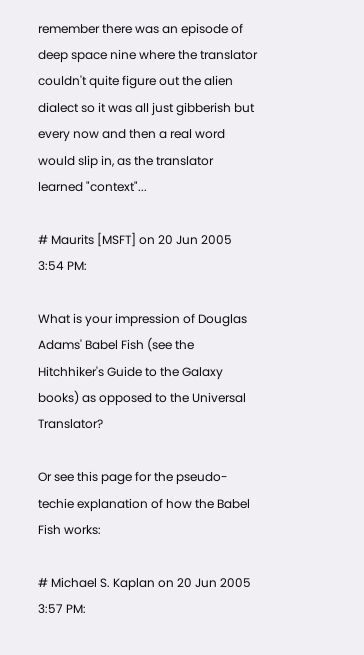remember there was an episode of deep space nine where the translator couldn't quite figure out the alien dialect so it was all just gibberish but every now and then a real word would slip in, as the translator learned "context"...

# Maurits [MSFT] on 20 Jun 2005 3:54 PM:

What is your impression of Douglas Adams' Babel Fish (see the Hitchhiker's Guide to the Galaxy books) as opposed to the Universal Translator?

Or see this page for the pseudo-techie explanation of how the Babel Fish works:

# Michael S. Kaplan on 20 Jun 2005 3:57 PM: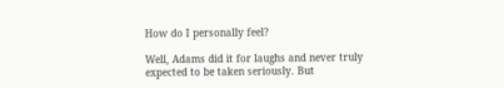How do I personally feel?

Well, Adams did it for laughs and never truly expected to be taken seriously. But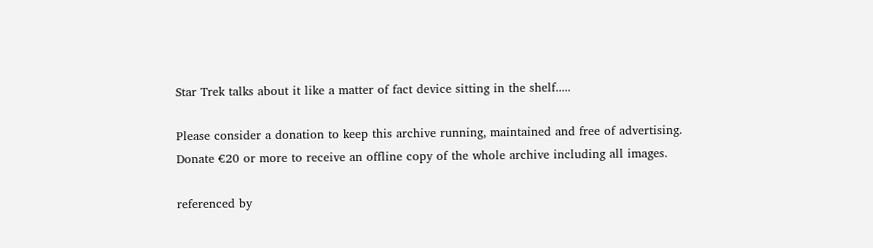Star Trek talks about it like a matter of fact device sitting in the shelf.....

Please consider a donation to keep this archive running, maintained and free of advertising.
Donate €20 or more to receive an offline copy of the whole archive including all images.

referenced by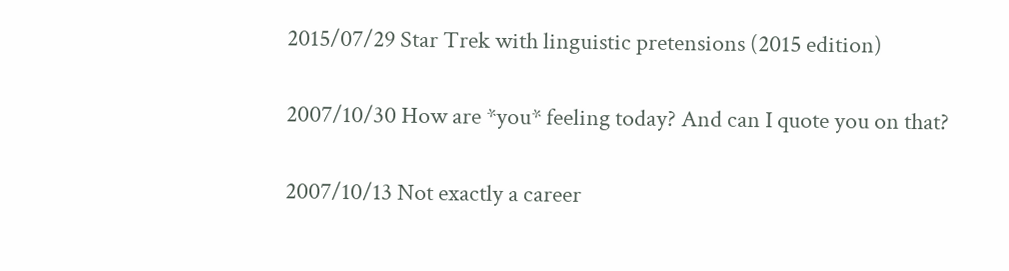2015/07/29 Star Trek with linguistic pretensions (2015 edition)

2007/10/30 How are *you* feeling today? And can I quote you on that?

2007/10/13 Not exactly a career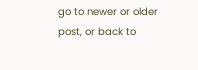go to newer or older post, or back to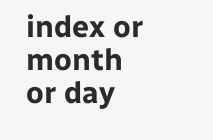index or month or day